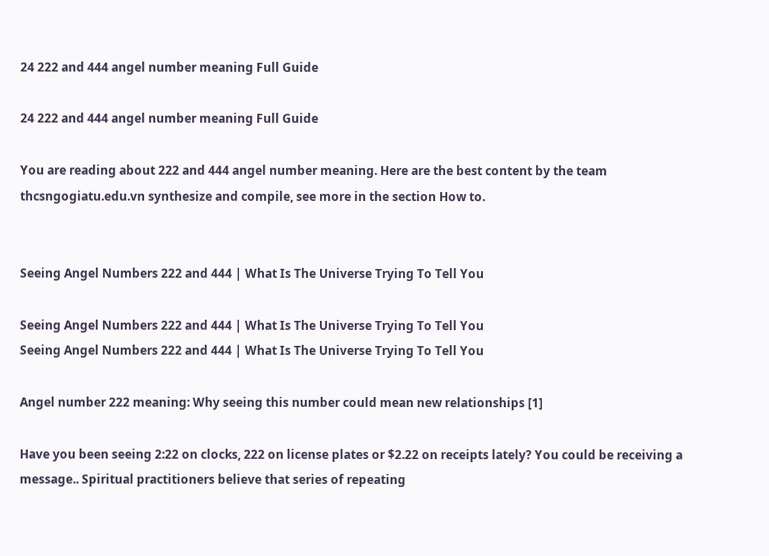24 222 and 444 angel number meaning Full Guide

24 222 and 444 angel number meaning Full Guide

You are reading about 222 and 444 angel number meaning. Here are the best content by the team thcsngogiatu.edu.vn synthesize and compile, see more in the section How to.


Seeing Angel Numbers 222 and 444 | What Is The Universe Trying To Tell You

Seeing Angel Numbers 222 and 444 | What Is The Universe Trying To Tell You
Seeing Angel Numbers 222 and 444 | What Is The Universe Trying To Tell You

Angel number 222 meaning: Why seeing this number could mean new relationships [1]

Have you been seeing 2:22 on clocks, 222 on license plates or $2.22 on receipts lately? You could be receiving a message.. Spiritual practitioners believe that series of repeating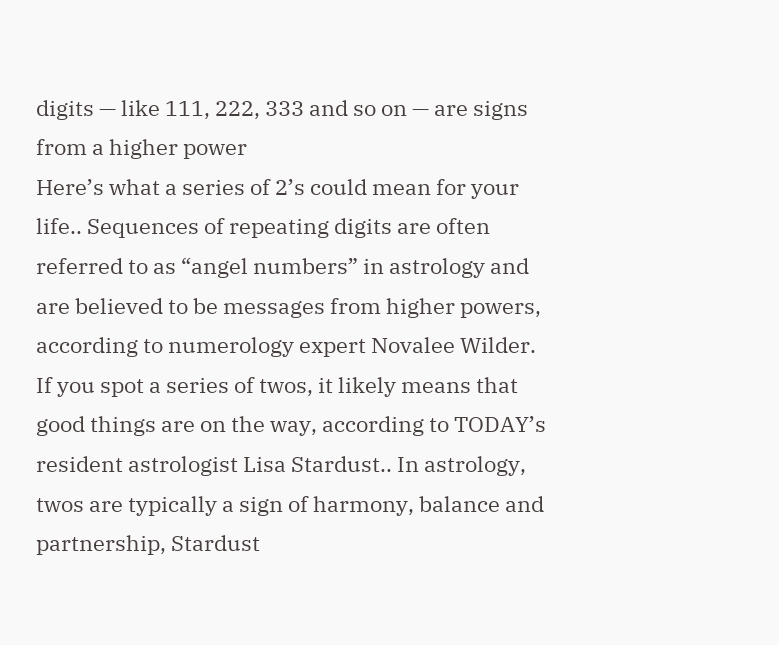digits — like 111, 222, 333 and so on — are signs from a higher power
Here’s what a series of 2’s could mean for your life.. Sequences of repeating digits are often referred to as “angel numbers” in astrology and are believed to be messages from higher powers, according to numerology expert Novalee Wilder.
If you spot a series of twos, it likely means that good things are on the way, according to TODAY’s resident astrologist Lisa Stardust.. In astrology, twos are typically a sign of harmony, balance and partnership, Stardust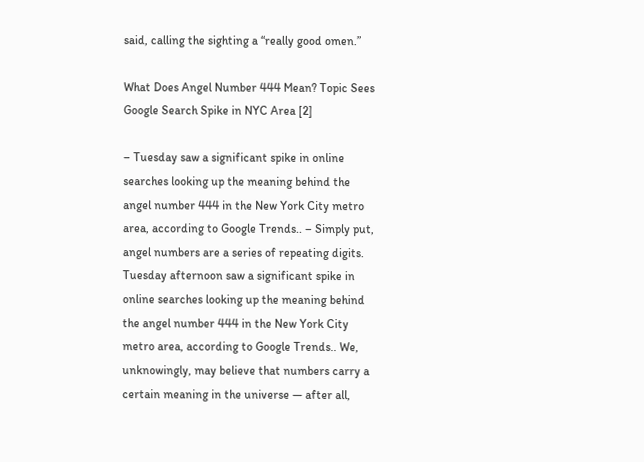said, calling the sighting a “really good omen.”

What Does Angel Number 444 Mean? Topic Sees Google Search Spike in NYC Area [2]

– Tuesday saw a significant spike in online searches looking up the meaning behind the angel number 444 in the New York City metro area, according to Google Trends.. – Simply put, angel numbers are a series of repeating digits.
Tuesday afternoon saw a significant spike in online searches looking up the meaning behind the angel number 444 in the New York City metro area, according to Google Trends.. We, unknowingly, may believe that numbers carry a certain meaning in the universe — after all,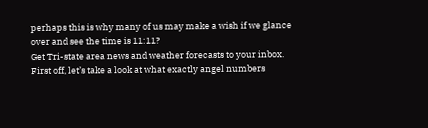perhaps this is why many of us may make a wish if we glance over and see the time is 11:11?
Get Tri-state area news and weather forecasts to your inbox. First off, let’s take a look at what exactly angel numbers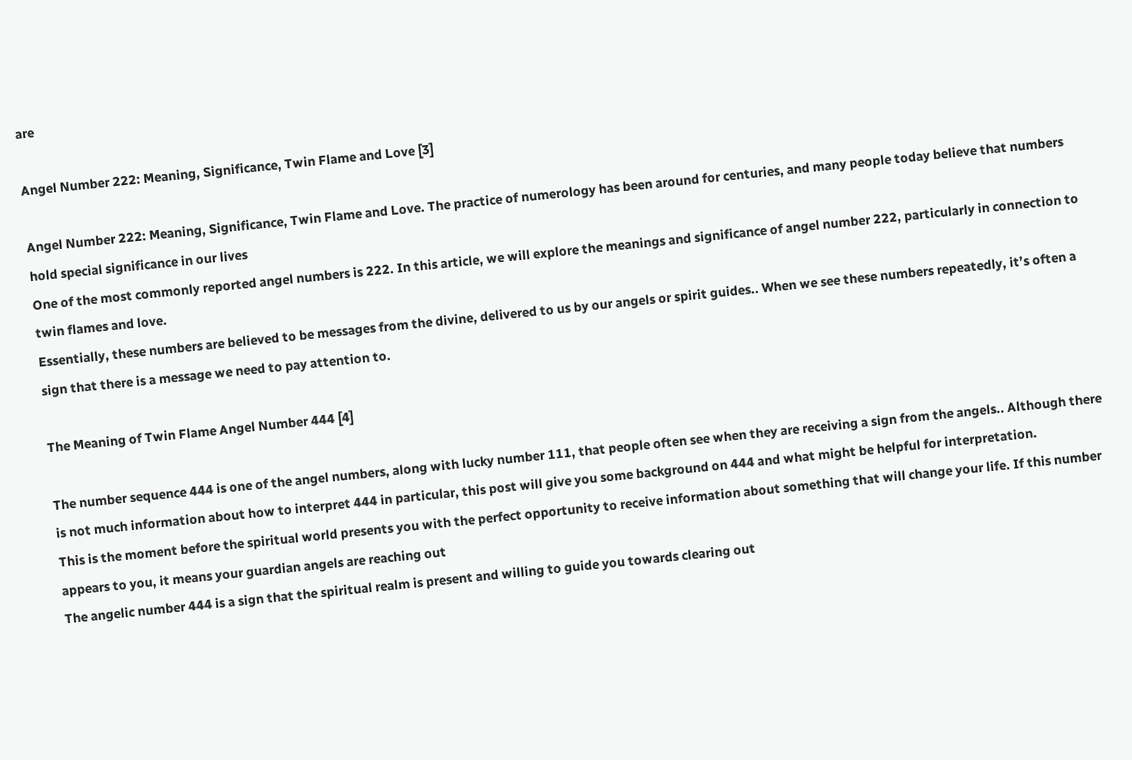are

Angel Number 222: Meaning, Significance, Twin Flame and Love [3]

Angel Number 222: Meaning, Significance, Twin Flame and Love. The practice of numerology has been around for centuries, and many people today believe that numbers hold special significance in our lives
One of the most commonly reported angel numbers is 222. In this article, we will explore the meanings and significance of angel number 222, particularly in connection to twin flames and love.
Essentially, these numbers are believed to be messages from the divine, delivered to us by our angels or spirit guides.. When we see these numbers repeatedly, it’s often a sign that there is a message we need to pay attention to.

The Meaning of Twin Flame Angel Number 444 [4]

The number sequence 444 is one of the angel numbers, along with lucky number 111, that people often see when they are receiving a sign from the angels.. Although there is not much information about how to interpret 444 in particular, this post will give you some background on 444 and what might be helpful for interpretation.
This is the moment before the spiritual world presents you with the perfect opportunity to receive information about something that will change your life. If this number appears to you, it means your guardian angels are reaching out
The angelic number 444 is a sign that the spiritual realm is present and willing to guide you towards clearing out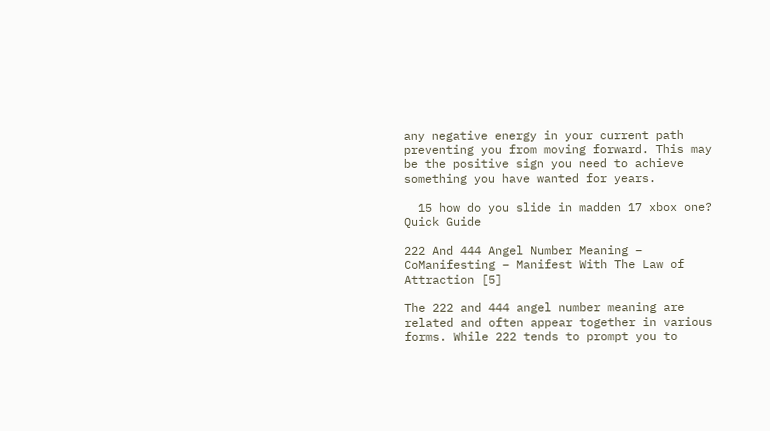any negative energy in your current path preventing you from moving forward. This may be the positive sign you need to achieve something you have wanted for years.

  15 how do you slide in madden 17 xbox one? Quick Guide

222 And 444 Angel Number Meaning – CoManifesting – Manifest With The Law of Attraction [5]

The 222 and 444 angel number meaning are related and often appear together in various forms. While 222 tends to prompt you to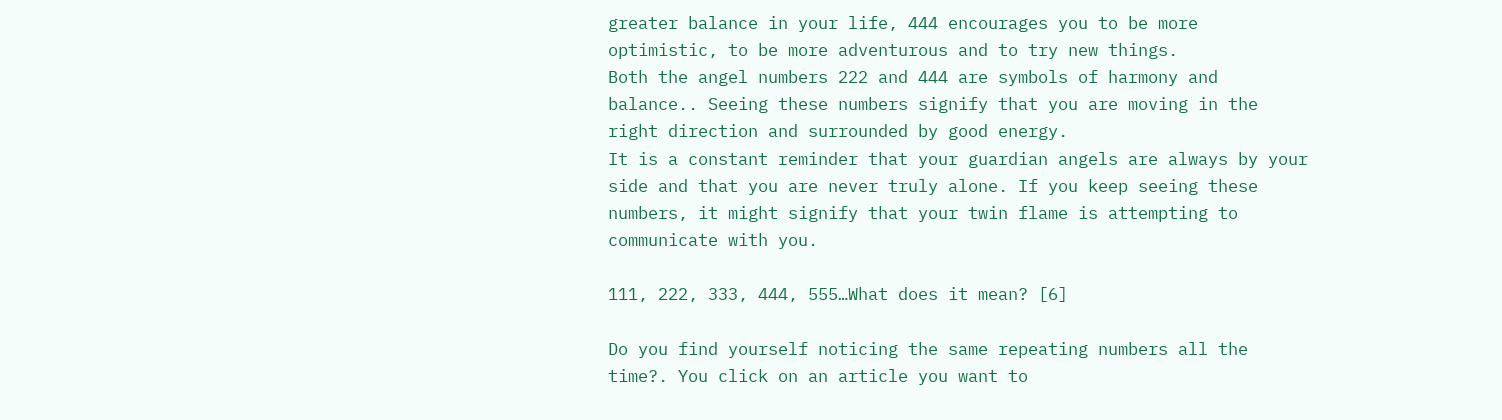greater balance in your life, 444 encourages you to be more optimistic, to be more adventurous and to try new things.
Both the angel numbers 222 and 444 are symbols of harmony and balance.. Seeing these numbers signify that you are moving in the right direction and surrounded by good energy.
It is a constant reminder that your guardian angels are always by your side and that you are never truly alone. If you keep seeing these numbers, it might signify that your twin flame is attempting to communicate with you.

111, 222, 333, 444, 555…What does it mean? [6]

Do you find yourself noticing the same repeating numbers all the time?. You click on an article you want to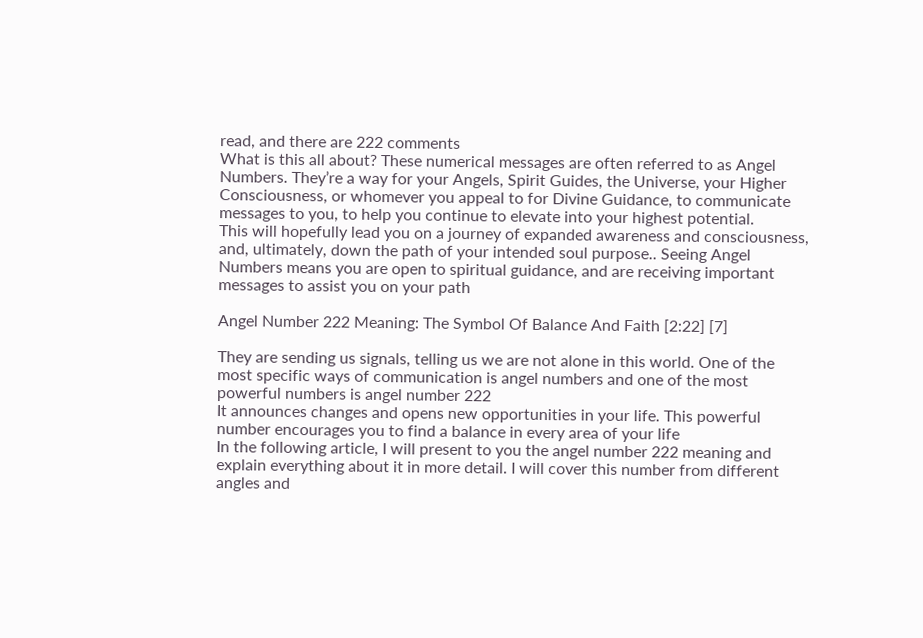read, and there are 222 comments
What is this all about? These numerical messages are often referred to as Angel Numbers. They’re a way for your Angels, Spirit Guides, the Universe, your Higher Consciousness, or whomever you appeal to for Divine Guidance, to communicate messages to you, to help you continue to elevate into your highest potential.
This will hopefully lead you on a journey of expanded awareness and consciousness, and, ultimately, down the path of your intended soul purpose.. Seeing Angel Numbers means you are open to spiritual guidance, and are receiving important messages to assist you on your path

Angel Number 222 Meaning: The Symbol Of Balance And Faith [2:22] [7]

They are sending us signals, telling us we are not alone in this world. One of the most specific ways of communication is angel numbers and one of the most powerful numbers is angel number 222
It announces changes and opens new opportunities in your life. This powerful number encourages you to find a balance in every area of your life
In the following article, I will present to you the angel number 222 meaning and explain everything about it in more detail. I will cover this number from different angles and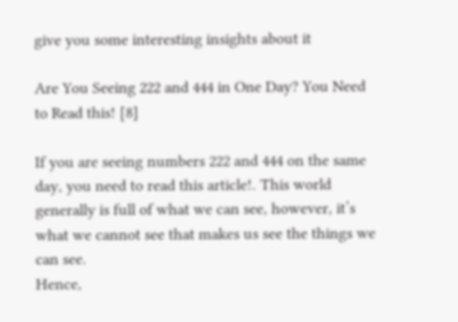give you some interesting insights about it

Are You Seeing 222 and 444 in One Day? You Need to Read this! [8]

If you are seeing numbers 222 and 444 on the same day, you need to read this article!. This world generally is full of what we can see, however, it’s what we cannot see that makes us see the things we can see.
Hence,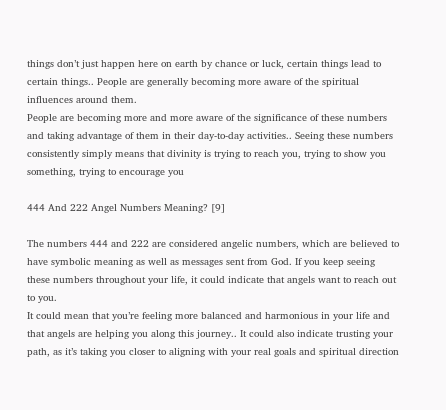things don’t just happen here on earth by chance or luck, certain things lead to certain things.. People are generally becoming more aware of the spiritual influences around them.
People are becoming more and more aware of the significance of these numbers and taking advantage of them in their day-to-day activities.. Seeing these numbers consistently simply means that divinity is trying to reach you, trying to show you something, trying to encourage you

444 And 222 Angel Numbers Meaning? [9]

The numbers 444 and 222 are considered angelic numbers, which are believed to have symbolic meaning as well as messages sent from God. If you keep seeing these numbers throughout your life, it could indicate that angels want to reach out to you.
It could mean that you’re feeling more balanced and harmonious in your life and that angels are helping you along this journey.. It could also indicate trusting your path, as it’s taking you closer to aligning with your real goals and spiritual direction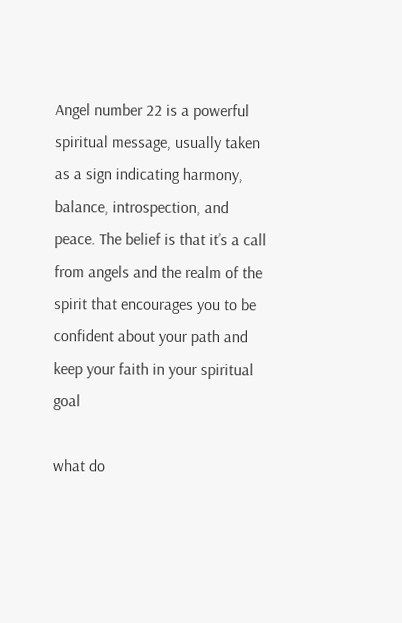Angel number 22 is a powerful spiritual message, usually taken as a sign indicating harmony, balance, introspection, and peace. The belief is that it’s a call from angels and the realm of the spirit that encourages you to be confident about your path and keep your faith in your spiritual goal

what do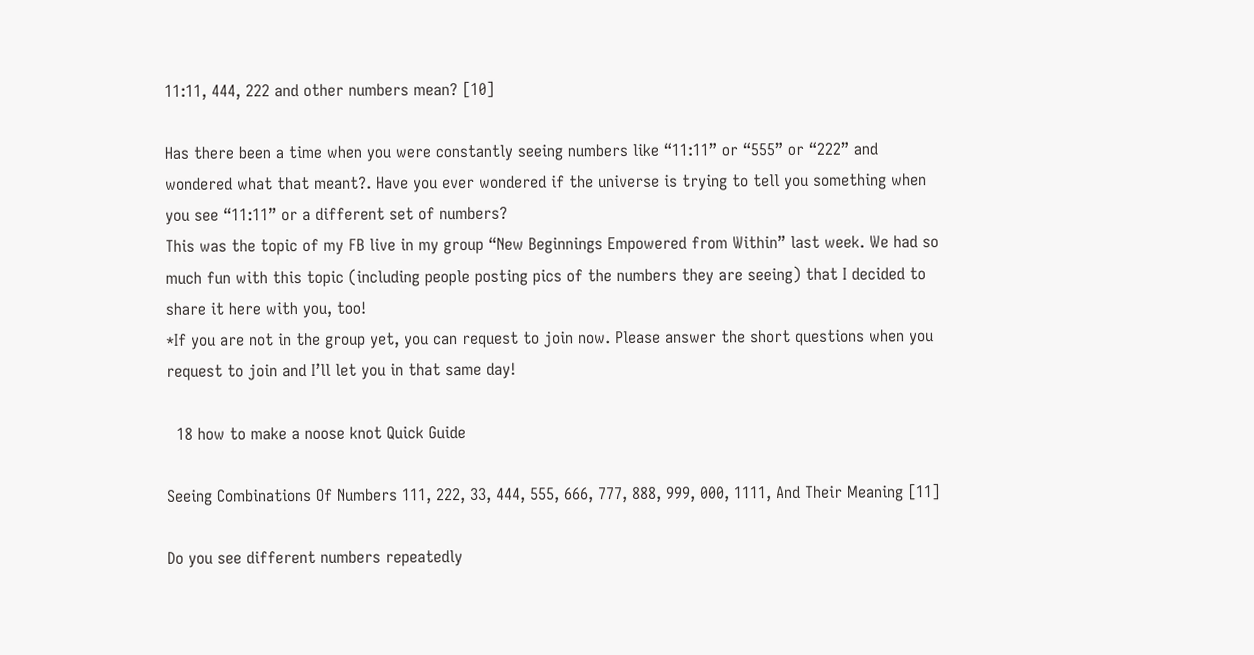11:11, 444, 222 and other numbers mean? [10]

Has there been a time when you were constantly seeing numbers like “11:11” or “555” or “222” and wondered what that meant?. Have you ever wondered if the universe is trying to tell you something when you see “11:11” or a different set of numbers?
This was the topic of my FB live in my group “New Beginnings Empowered from Within” last week. We had so much fun with this topic (including people posting pics of the numbers they are seeing) that I decided to share it here with you, too!
*If you are not in the group yet, you can request to join now. Please answer the short questions when you request to join and I’ll let you in that same day!

  18 how to make a noose knot Quick Guide

Seeing Combinations Of Numbers 111, 222, 33, 444, 555, 666, 777, 888, 999, 000, 1111, And Their Meaning [11]

Do you see different numbers repeatedly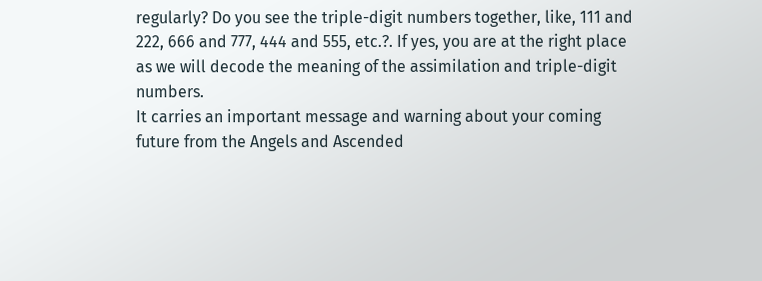regularly? Do you see the triple-digit numbers together, like, 111 and 222, 666 and 777, 444 and 555, etc.?. If yes, you are at the right place as we will decode the meaning of the assimilation and triple-digit numbers.
It carries an important message and warning about your coming future from the Angels and Ascended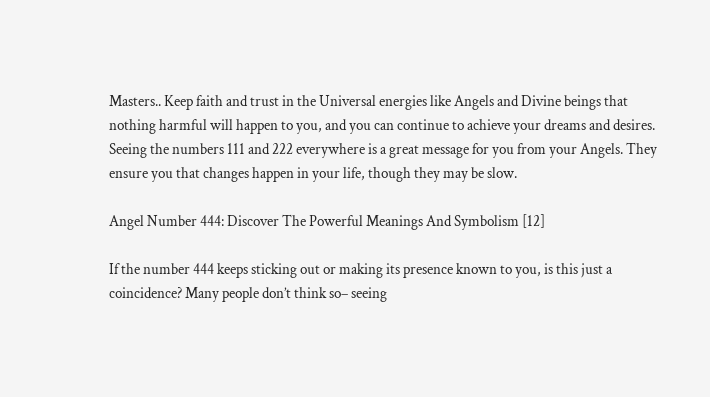Masters.. Keep faith and trust in the Universal energies like Angels and Divine beings that nothing harmful will happen to you, and you can continue to achieve your dreams and desires.
Seeing the numbers 111 and 222 everywhere is a great message for you from your Angels. They ensure you that changes happen in your life, though they may be slow.

Angel Number 444: Discover The Powerful Meanings And Symbolism [12]

If the number 444 keeps sticking out or making its presence known to you, is this just a coincidence? Many people don’t think so– seeing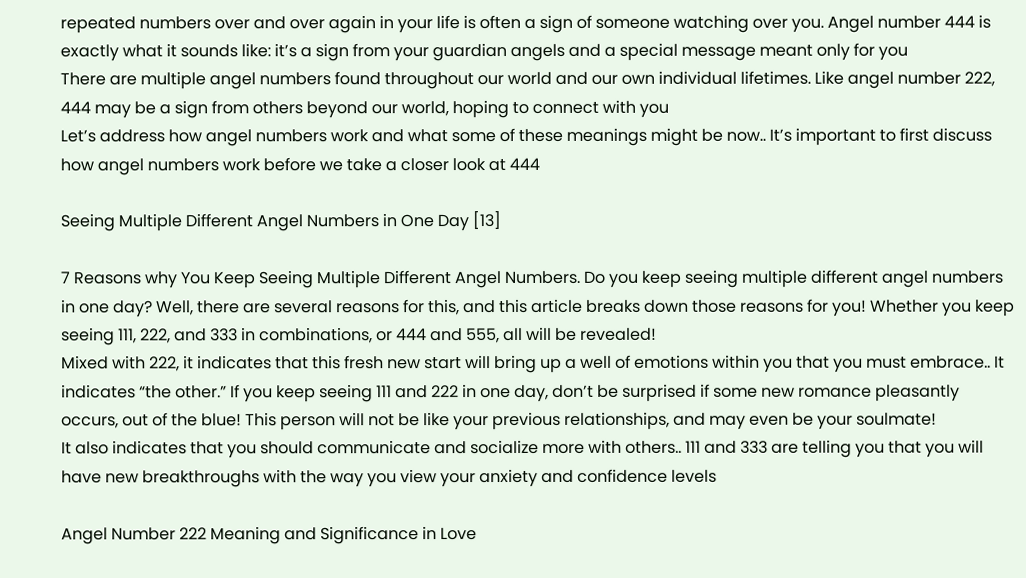repeated numbers over and over again in your life is often a sign of someone watching over you. Angel number 444 is exactly what it sounds like: it’s a sign from your guardian angels and a special message meant only for you
There are multiple angel numbers found throughout our world and our own individual lifetimes. Like angel number 222, 444 may be a sign from others beyond our world, hoping to connect with you
Let’s address how angel numbers work and what some of these meanings might be now.. It’s important to first discuss how angel numbers work before we take a closer look at 444

Seeing Multiple Different Angel Numbers in One Day [13]

7 Reasons why You Keep Seeing Multiple Different Angel Numbers. Do you keep seeing multiple different angel numbers in one day? Well, there are several reasons for this, and this article breaks down those reasons for you! Whether you keep seeing 111, 222, and 333 in combinations, or 444 and 555, all will be revealed!
Mixed with 222, it indicates that this fresh new start will bring up a well of emotions within you that you must embrace.. It indicates “the other.” If you keep seeing 111 and 222 in one day, don’t be surprised if some new romance pleasantly occurs, out of the blue! This person will not be like your previous relationships, and may even be your soulmate!
It also indicates that you should communicate and socialize more with others.. 111 and 333 are telling you that you will have new breakthroughs with the way you view your anxiety and confidence levels

Angel Number 222 Meaning and Significance in Love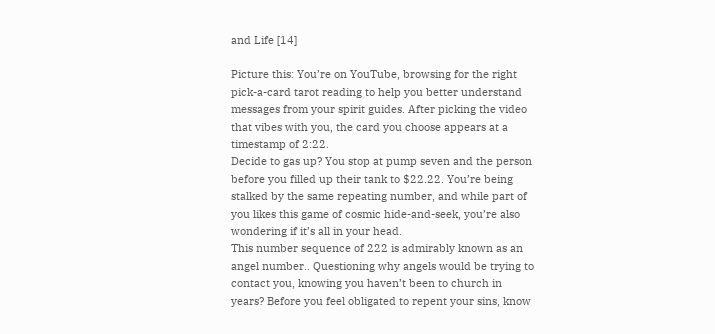and Life [14]

Picture this: You’re on YouTube, browsing for the right pick-a-card tarot reading to help you better understand messages from your spirit guides. After picking the video that vibes with you, the card you choose appears at a timestamp of 2:22.
Decide to gas up? You stop at pump seven and the person before you filled up their tank to $22.22. You’re being stalked by the same repeating number, and while part of you likes this game of cosmic hide-and-seek, you’re also wondering if it’s all in your head.
This number sequence of 222 is admirably known as an angel number.. Questioning why angels would be trying to contact you, knowing you haven’t been to church in years? Before you feel obligated to repent your sins, know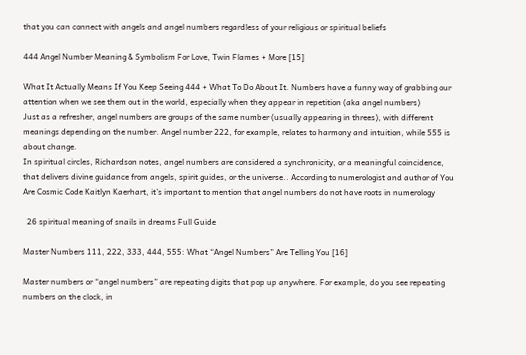that you can connect with angels and angel numbers regardless of your religious or spiritual beliefs

444 Angel Number Meaning & Symbolism For Love, Twin Flames + More [15]

What It Actually Means If You Keep Seeing 444 + What To Do About It. Numbers have a funny way of grabbing our attention when we see them out in the world, especially when they appear in repetition (aka angel numbers)
Just as a refresher, angel numbers are groups of the same number (usually appearing in threes), with different meanings depending on the number. Angel number 222, for example, relates to harmony and intuition, while 555 is about change.
In spiritual circles, Richardson notes, angel numbers are considered a synchronicity, or a meaningful coincidence, that delivers divine guidance from angels, spirit guides, or the universe.. According to numerologist and author of You Are Cosmic Code Kaitlyn Kaerhart, it’s important to mention that angel numbers do not have roots in numerology

  26 spiritual meaning of snails in dreams Full Guide

Master Numbers 111, 222, 333, 444, 555: What “Angel Numbers” Are Telling You [16]

Master numbers or “angel numbers” are repeating digits that pop up anywhere. For example, do you see repeating numbers on the clock, in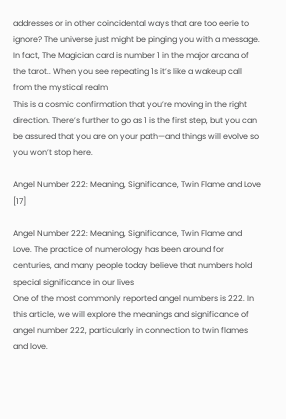addresses or in other coincidental ways that are too eerie to ignore? The universe just might be pinging you with a message.
In fact, The Magician card is number 1 in the major arcana of the tarot.. When you see repeating 1s it’s like a wakeup call from the mystical realm
This is a cosmic confirmation that you’re moving in the right direction. There’s further to go as 1 is the first step, but you can be assured that you are on your path—and things will evolve so you won’t stop here.

Angel Number 222: Meaning, Significance, Twin Flame and Love [17]

Angel Number 222: Meaning, Significance, Twin Flame and Love. The practice of numerology has been around for centuries, and many people today believe that numbers hold special significance in our lives
One of the most commonly reported angel numbers is 222. In this article, we will explore the meanings and significance of angel number 222, particularly in connection to twin flames and love.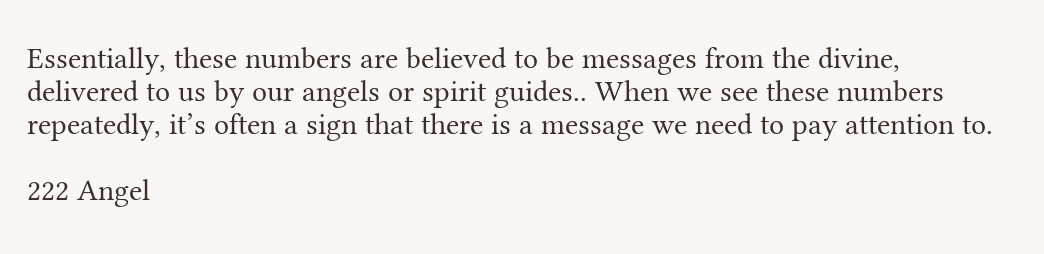Essentially, these numbers are believed to be messages from the divine, delivered to us by our angels or spirit guides.. When we see these numbers repeatedly, it’s often a sign that there is a message we need to pay attention to.

222 Angel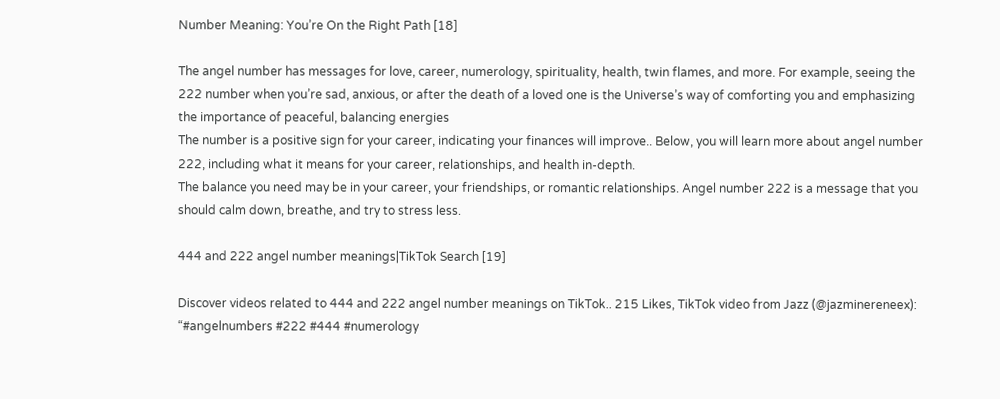Number Meaning: You’re On the Right Path [18]

The angel number has messages for love, career, numerology, spirituality, health, twin flames, and more. For example, seeing the 222 number when you’re sad, anxious, or after the death of a loved one is the Universe’s way of comforting you and emphasizing the importance of peaceful, balancing energies
The number is a positive sign for your career, indicating your finances will improve.. Below, you will learn more about angel number 222, including what it means for your career, relationships, and health in-depth.
The balance you need may be in your career, your friendships, or romantic relationships. Angel number 222 is a message that you should calm down, breathe, and try to stress less.

444 and 222 angel number meanings|TikTok Search [19]

Discover videos related to 444 and 222 angel number meanings on TikTok.. 215 Likes, TikTok video from Jazz (@jazminereneex): “#angelnumbers #222 #444 #numerology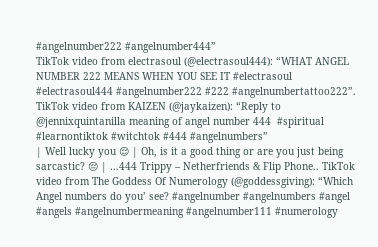#angelnumber222 #angelnumber444”
TikTok video from electrasoul (@electrasoul444): “WHAT ANGEL NUMBER 222 MEANS WHEN YOU SEE IT #electrasoul #electrasoul444 #angelnumber222 #222 #angelnumbertattoo222”. TikTok video from KAIZEN (@jaykaizen): “Reply to @jennixquintanilla meaning of angel number 444  #spiritual #learnontiktok #witchtok #444 #angelnumbers”
| Well lucky you 😌 | Oh, is it a good thing or are you just being sarcastic? 😔 | …444 Trippy – Netherfriends & Flip Phone.. TikTok video from The Goddess Of Numerology (@goddessgiving): “Which Angel numbers do you’ see? #angelnumber #angelnumbers #angel #angels #angelnumbermeaning #angelnumber111 #numerology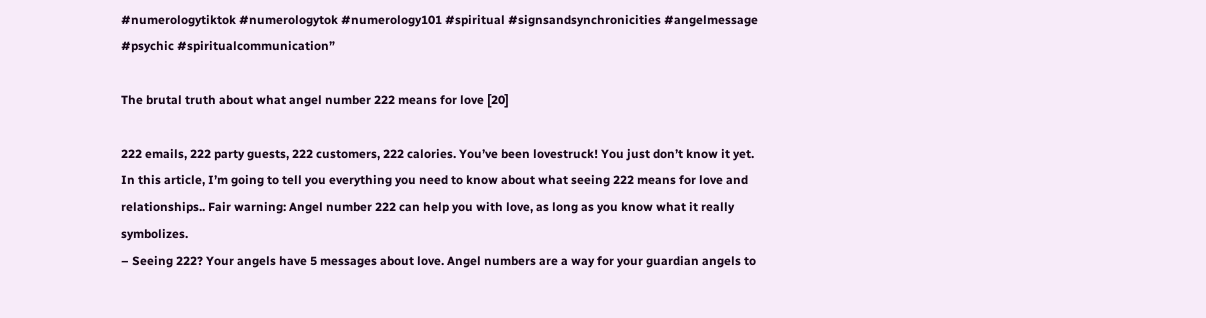#numerologytiktok #numerologytok #numerology101 #spiritual #signsandsynchronicities #angelmessage #psychic #spiritualcommunication”

The brutal truth about what angel number 222 means for love [20]

222 emails, 222 party guests, 222 customers, 222 calories. You’ve been lovestruck! You just don’t know it yet.
In this article, I’m going to tell you everything you need to know about what seeing 222 means for love and relationships.. Fair warning: Angel number 222 can help you with love, as long as you know what it really symbolizes.
– Seeing 222? Your angels have 5 messages about love. Angel numbers are a way for your guardian angels to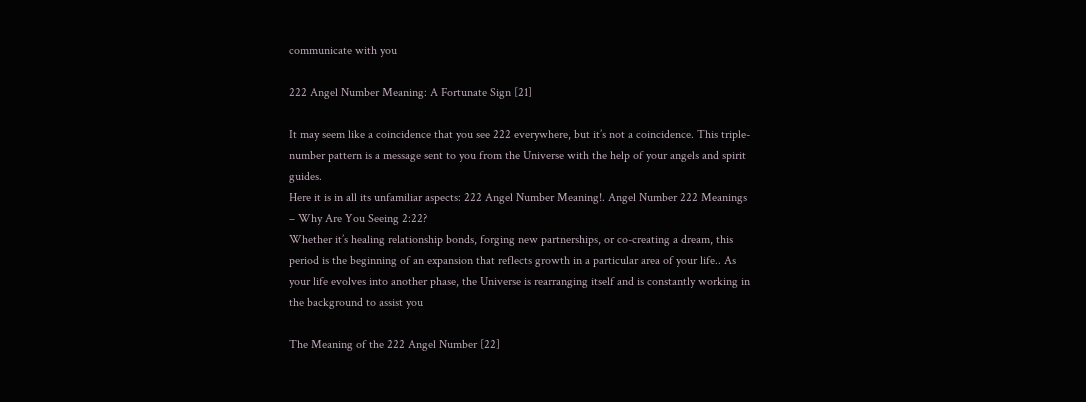communicate with you

222 Angel Number Meaning: A Fortunate Sign [21]

It may seem like a coincidence that you see 222 everywhere, but it’s not a coincidence. This triple-number pattern is a message sent to you from the Universe with the help of your angels and spirit guides.
Here it is in all its unfamiliar aspects: 222 Angel Number Meaning!. Angel Number 222 Meanings – Why Are You Seeing 2:22?
Whether it’s healing relationship bonds, forging new partnerships, or co-creating a dream, this period is the beginning of an expansion that reflects growth in a particular area of your life.. As your life evolves into another phase, the Universe is rearranging itself and is constantly working in the background to assist you

The Meaning of the 222 Angel Number [22]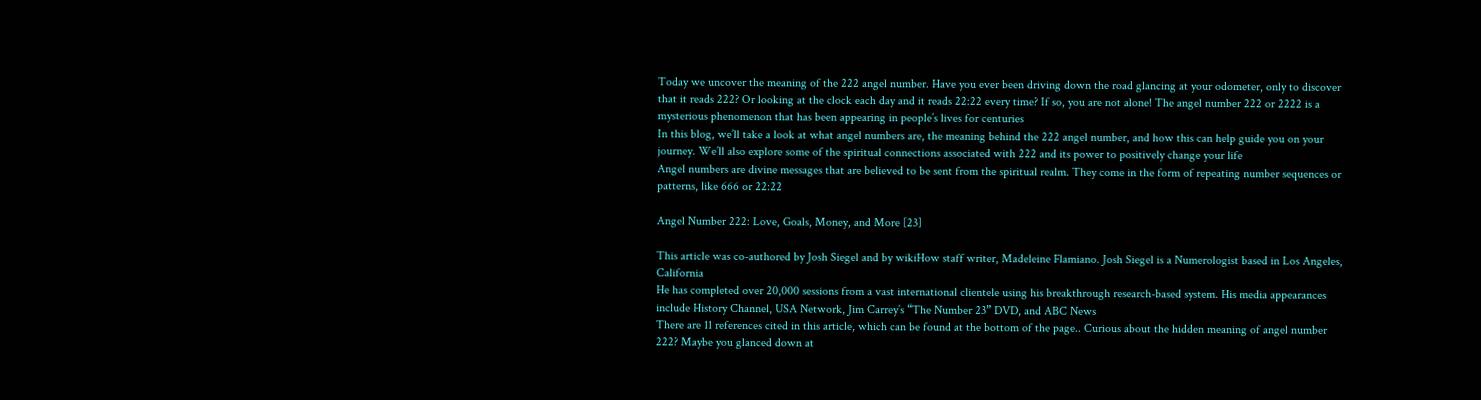Today we uncover the meaning of the 222 angel number. Have you ever been driving down the road glancing at your odometer, only to discover that it reads 222? Or looking at the clock each day and it reads 22:22 every time? If so, you are not alone! The angel number 222 or 2222 is a mysterious phenomenon that has been appearing in people’s lives for centuries
In this blog, we’ll take a look at what angel numbers are, the meaning behind the 222 angel number, and how this can help guide you on your journey. We’ll also explore some of the spiritual connections associated with 222 and its power to positively change your life
Angel numbers are divine messages that are believed to be sent from the spiritual realm. They come in the form of repeating number sequences or patterns, like 666 or 22:22

Angel Number 222: Love, Goals, Money, and More [23]

This article was co-authored by Josh Siegel and by wikiHow staff writer, Madeleine Flamiano. Josh Siegel is a Numerologist based in Los Angeles, California
He has completed over 20,000 sessions from a vast international clientele using his breakthrough research-based system. His media appearances include History Channel, USA Network, Jim Carrey’s “The Number 23” DVD, and ABC News
There are 11 references cited in this article, which can be found at the bottom of the page.. Curious about the hidden meaning of angel number 222? Maybe you glanced down at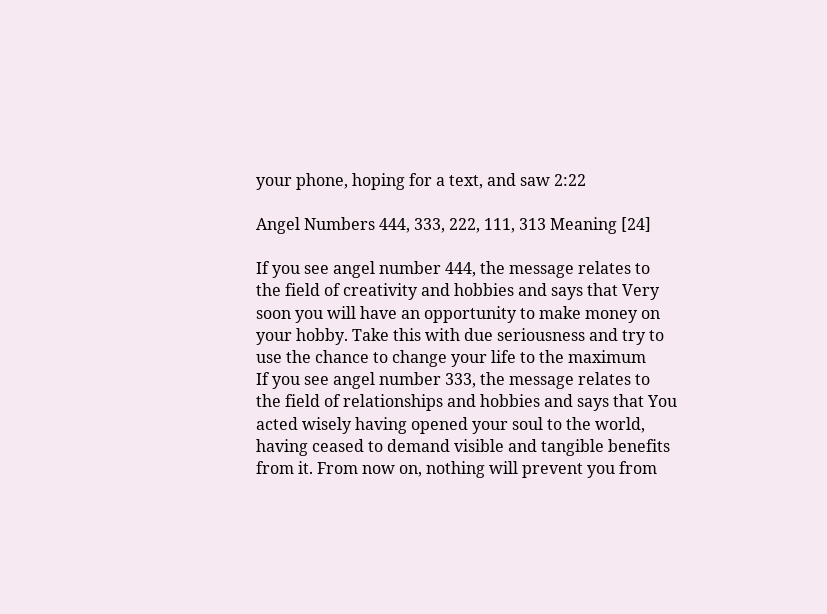your phone, hoping for a text, and saw 2:22

Angel Numbers 444, 333, 222, 111, 313 Meaning [24]

If you see angel number 444, the message relates to the field of creativity and hobbies and says that Very soon you will have an opportunity to make money on your hobby. Take this with due seriousness and try to use the chance to change your life to the maximum
If you see angel number 333, the message relates to the field of relationships and hobbies and says that You acted wisely having opened your soul to the world, having ceased to demand visible and tangible benefits from it. From now on, nothing will prevent you from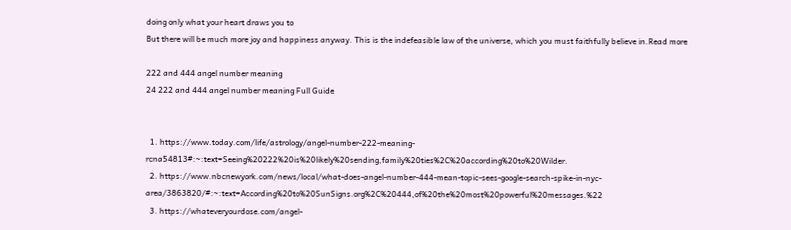doing only what your heart draws you to
But there will be much more joy and happiness anyway. This is the indefeasible law of the universe, which you must faithfully believe in.Read more

222 and 444 angel number meaning
24 222 and 444 angel number meaning Full Guide


  1. https://www.today.com/life/astrology/angel-number-222-meaning-rcna54813#:~:text=Seeing%20222%20is%20likely%20sending,family%20ties%2C%20according%20to%20Wilder.
  2. https://www.nbcnewyork.com/news/local/what-does-angel-number-444-mean-topic-sees-google-search-spike-in-nyc-area/3863820/#:~:text=According%20to%20SunSigns.org%2C%20444,of%20the%20most%20powerful%20messages.%22
  3. https://whateveryourdose.com/angel-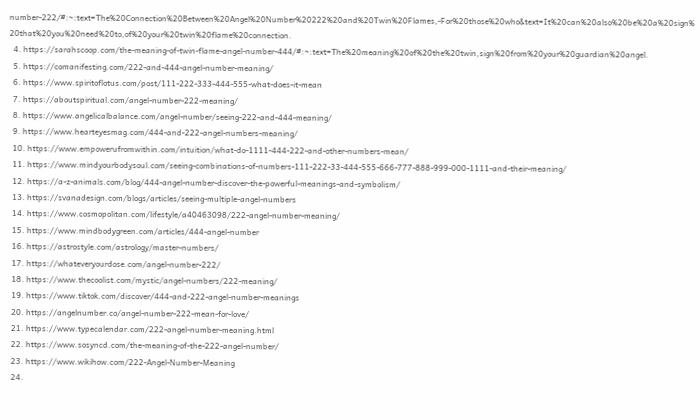number-222/#:~:text=The%20Connection%20Between%20Angel%20Number%20222%20and%20Twin%20Flames,-For%20those%20who&text=It%20can%20also%20be%20a%20sign%20that%20you%20need%20to,of%20your%20twin%20flame%20connection.
  4. https://sarahscoop.com/the-meaning-of-twin-flame-angel-number-444/#:~:text=The%20meaning%20of%20the%20twin,sign%20from%20your%20guardian%20angel.
  5. https://comanifesting.com/222-and-444-angel-number-meaning/
  6. https://www.spiritoflotus.com/post/111-222-333-444-555-what-does-it-mean
  7. https://aboutspiritual.com/angel-number-222-meaning/
  8. https://www.angelicalbalance.com/angel-number/seeing-222-and-444-meaning/
  9. https://www.hearteyesmag.com/444-and-222-angel-numbers-meaning/
  10. https://www.empowerufromwithin.com/intuition/what-do-1111-444-222-and-other-numbers-mean/
  11. https://www.mindyourbodysoul.com/seeing-combinations-of-numbers-111-222-33-444-555-666-777-888-999-000-1111-and-their-meaning/
  12. https://a-z-animals.com/blog/444-angel-number-discover-the-powerful-meanings-and-symbolism/
  13. https://svanadesign.com/blogs/articles/seeing-multiple-angel-numbers
  14. https://www.cosmopolitan.com/lifestyle/a40463098/222-angel-number-meaning/
  15. https://www.mindbodygreen.com/articles/444-angel-number
  16. https://astrostyle.com/astrology/master-numbers/
  17. https://whateveryourdose.com/angel-number-222/
  18. https://www.thecoolist.com/mystic/angel-numbers/222-meaning/
  19. https://www.tiktok.com/discover/444-and-222-angel-number-meanings
  20. https://angelnumber.co/angel-number-222-mean-for-love/
  21. https://www.typecalendar.com/222-angel-number-meaning.html
  22. https://www.sosyncd.com/the-meaning-of-the-222-angel-number/
  23. https://www.wikihow.com/222-Angel-Number-Meaning
  24.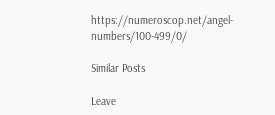https://numeroscop.net/angel-numbers/100-499/0/

Similar Posts

Leave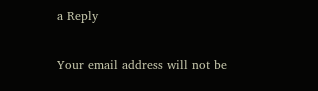a Reply

Your email address will not be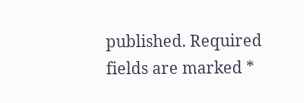published. Required fields are marked *